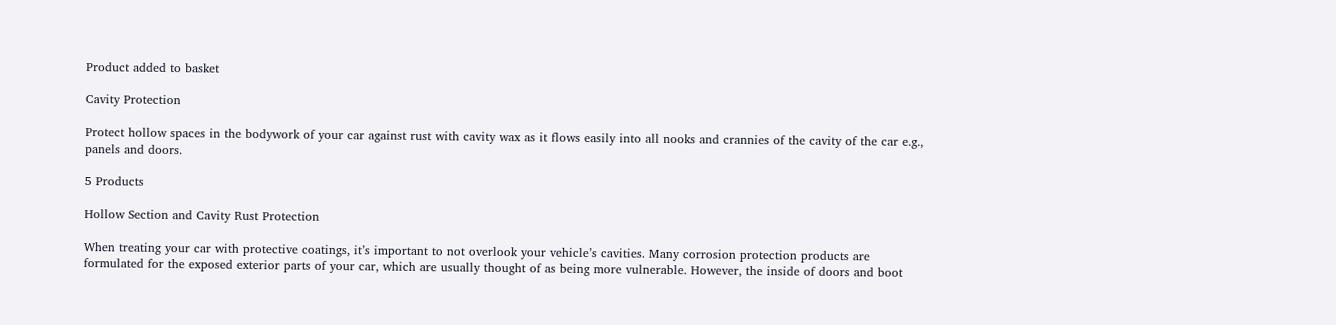Product added to basket

Cavity Protection

Protect hollow spaces in the bodywork of your car against rust with cavity wax as it flows easily into all nooks and crannies of the cavity of the car e.g., panels and doors.

5 Products

Hollow Section and Cavity Rust Protection

When treating your car with protective coatings, it’s important to not overlook your vehicle’s cavities. Many corrosion protection products are formulated for the exposed exterior parts of your car, which are usually thought of as being more vulnerable. However, the inside of doors and boot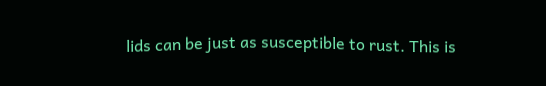lids can be just as susceptible to rust. This is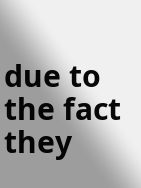due to the fact they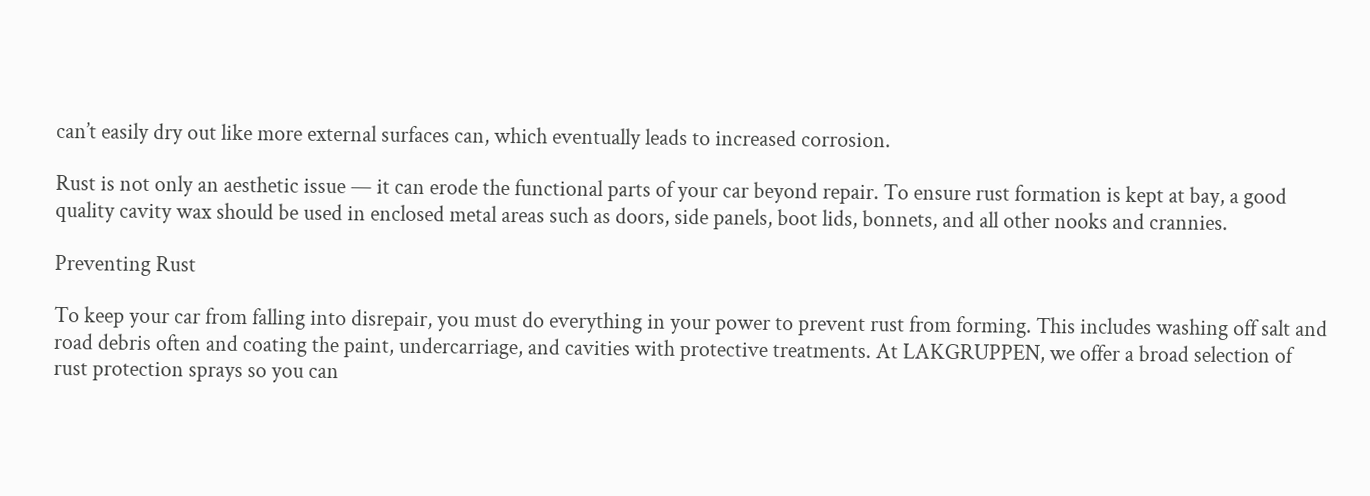can’t easily dry out like more external surfaces can, which eventually leads to increased corrosion.

Rust is not only an aesthetic issue — it can erode the functional parts of your car beyond repair. To ensure rust formation is kept at bay, a good quality cavity wax should be used in enclosed metal areas such as doors, side panels, boot lids, bonnets, and all other nooks and crannies.

Preventing Rust

To keep your car from falling into disrepair, you must do everything in your power to prevent rust from forming. This includes washing off salt and road debris often and coating the paint, undercarriage, and cavities with protective treatments. At LAKGRUPPEN, we offer a broad selection of rust protection sprays so you can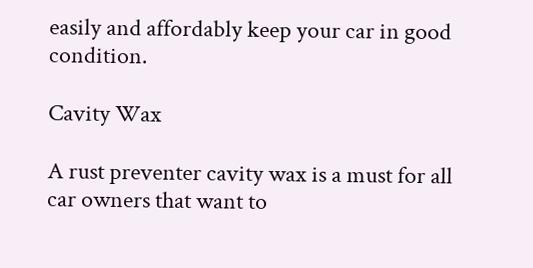easily and affordably keep your car in good condition.

Cavity Wax

A rust preventer cavity wax is a must for all car owners that want to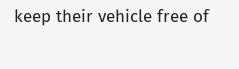keep their vehicle free of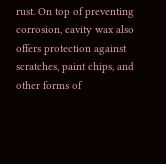rust. On top of preventing corrosion, cavity wax also offers protection against scratches, paint chips, and other forms of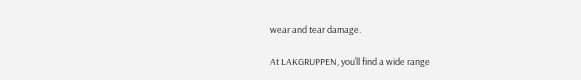wear and tear damage.

At LAKGRUPPEN, you’ll find a wide range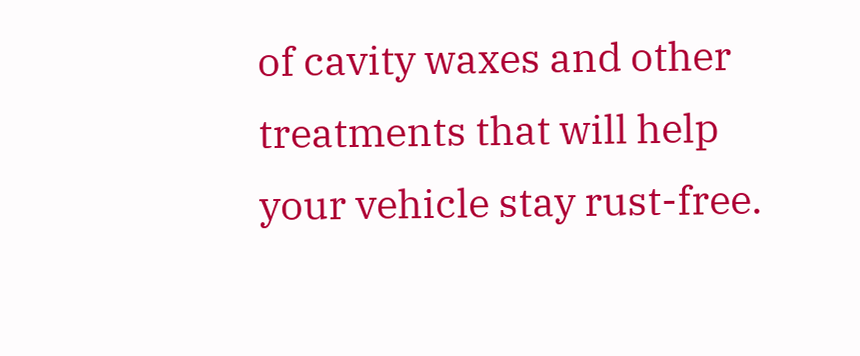of cavity waxes and other treatments that will help your vehicle stay rust-free.